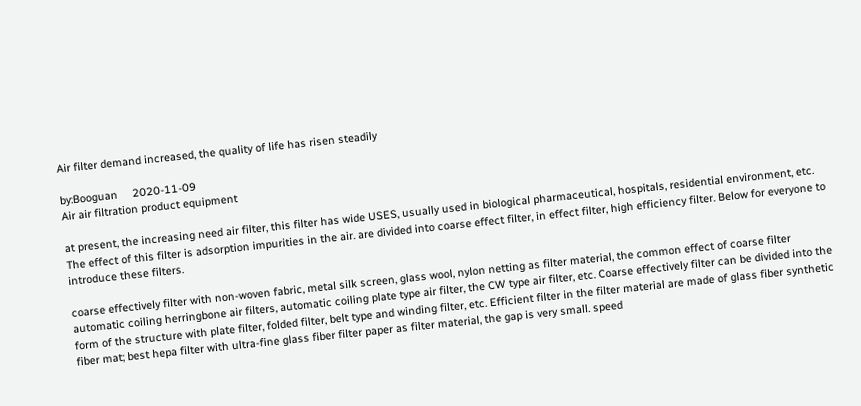Air filter demand increased, the quality of life has risen steadily

by:Booguan     2020-11-09
Air air filtration product equipment

at present, the increasing need air filter, this filter has wide USES, usually used in biological pharmaceutical, hospitals, residential environment, etc. The effect of this filter is adsorption impurities in the air. are divided into coarse effect filter, in effect filter, high efficiency filter. Below for everyone to introduce these filters.

coarse effectively filter with non-woven fabric, metal silk screen, glass wool, nylon netting as filter material, the common effect of coarse filter automatic coiling herringbone air filters, automatic coiling plate type air filter, the CW type air filter, etc. Coarse effectively filter can be divided into the form of the structure with plate filter, folded filter, belt type and winding filter, etc. Efficient filter in the filter material are made of glass fiber synthetic fiber mat; best hepa filter with ultra-fine glass fiber filter paper as filter material, the gap is very small. speed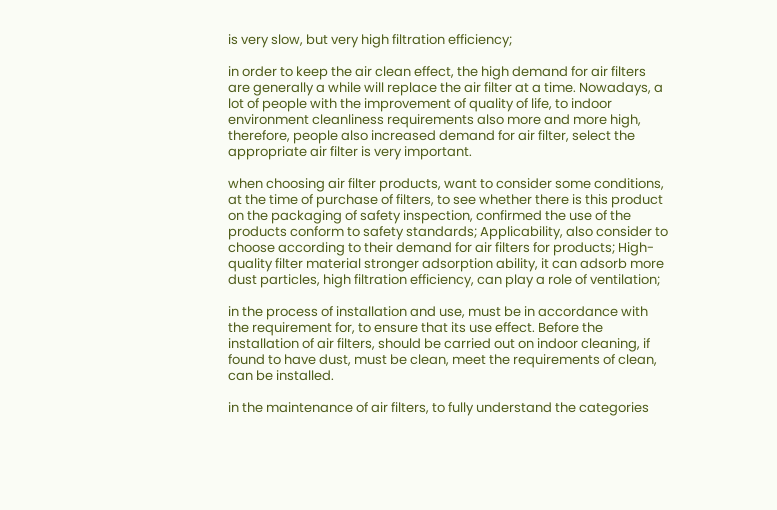is very slow, but very high filtration efficiency;

in order to keep the air clean effect, the high demand for air filters are generally a while will replace the air filter at a time. Nowadays, a lot of people with the improvement of quality of life, to indoor environment cleanliness requirements also more and more high, therefore, people also increased demand for air filter, select the appropriate air filter is very important.

when choosing air filter products, want to consider some conditions, at the time of purchase of filters, to see whether there is this product on the packaging of safety inspection, confirmed the use of the products conform to safety standards; Applicability, also consider to choose according to their demand for air filters for products; High-quality filter material stronger adsorption ability, it can adsorb more dust particles, high filtration efficiency, can play a role of ventilation;

in the process of installation and use, must be in accordance with the requirement for, to ensure that its use effect. Before the installation of air filters, should be carried out on indoor cleaning, if found to have dust, must be clean, meet the requirements of clean, can be installed.

in the maintenance of air filters, to fully understand the categories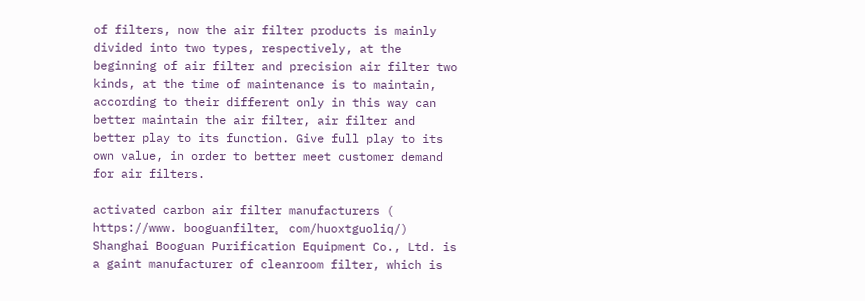of filters, now the air filter products is mainly divided into two types, respectively, at the beginning of air filter and precision air filter two kinds, at the time of maintenance is to maintain, according to their different only in this way can better maintain the air filter, air filter and better play to its function. Give full play to its own value, in order to better meet customer demand for air filters.

activated carbon air filter manufacturers ( https://www. booguanfilter。 com/huoxtguoliq/)
Shanghai Booguan Purification Equipment Co., Ltd. is a gaint manufacturer of cleanroom filter, which is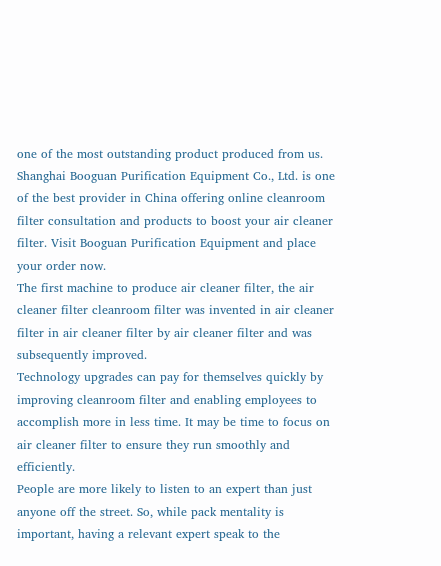one of the most outstanding product produced from us.
Shanghai Booguan Purification Equipment Co., Ltd. is one of the best provider in China offering online cleanroom filter consultation and products to boost your air cleaner filter. Visit Booguan Purification Equipment and place your order now.
The first machine to produce air cleaner filter, the air cleaner filter cleanroom filter was invented in air cleaner filter in air cleaner filter by air cleaner filter and was subsequently improved.
Technology upgrades can pay for themselves quickly by improving cleanroom filter and enabling employees to accomplish more in less time. It may be time to focus on air cleaner filter to ensure they run smoothly and efficiently.
People are more likely to listen to an expert than just anyone off the street. So, while pack mentality is important, having a relevant expert speak to the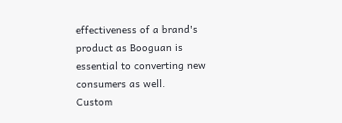effectiveness of a brand's product as Booguan is essential to converting new consumers as well.
Custom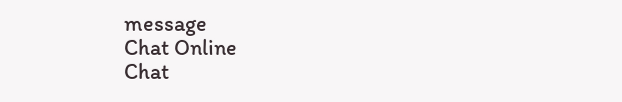message
Chat Online
Chat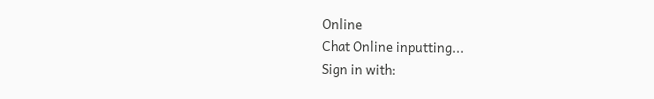Online
Chat Online inputting...
Sign in with: